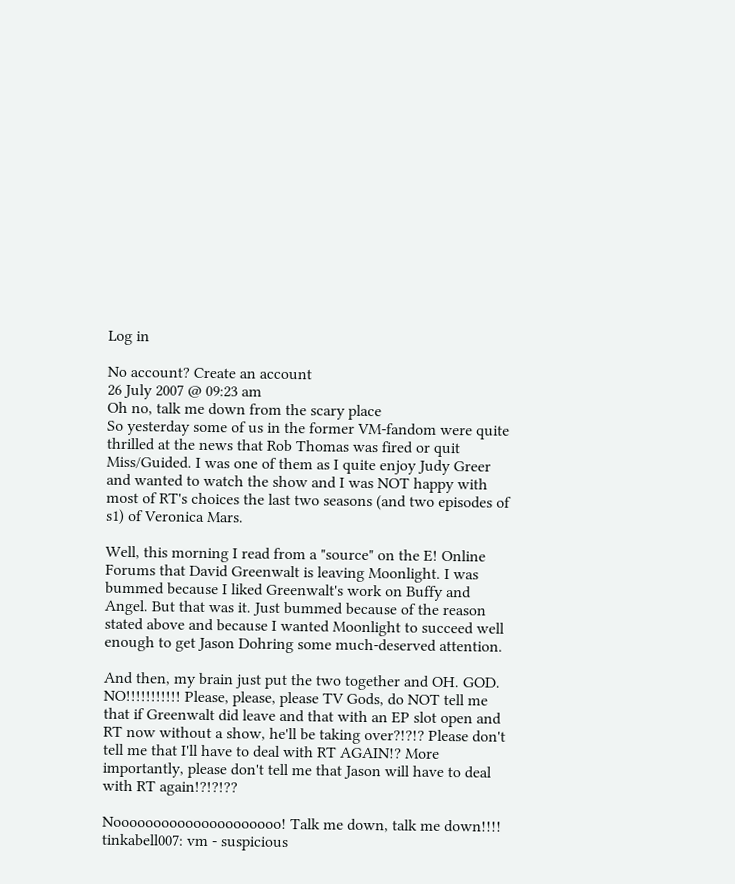Log in

No account? Create an account
26 July 2007 @ 09:23 am
Oh no, talk me down from the scary place
So yesterday some of us in the former VM-fandom were quite thrilled at the news that Rob Thomas was fired or quit Miss/Guided. I was one of them as I quite enjoy Judy Greer and wanted to watch the show and I was NOT happy with most of RT's choices the last two seasons (and two episodes of s1) of Veronica Mars.

Well, this morning I read from a "source" on the E! Online Forums that David Greenwalt is leaving Moonlight. I was bummed because I liked Greenwalt's work on Buffy and Angel. But that was it. Just bummed because of the reason stated above and because I wanted Moonlight to succeed well enough to get Jason Dohring some much-deserved attention.

And then, my brain just put the two together and OH. GOD. NO!!!!!!!!!!! Please, please, please TV Gods, do NOT tell me that if Greenwalt did leave and that with an EP slot open and RT now without a show, he'll be taking over?!?!? Please don't tell me that I'll have to deal with RT AGAIN!? More importantly, please don't tell me that Jason will have to deal with RT again!?!?!??

Nooooooooooooooooooooo! Talk me down, talk me down!!!!
tinkabell007: vm - suspicious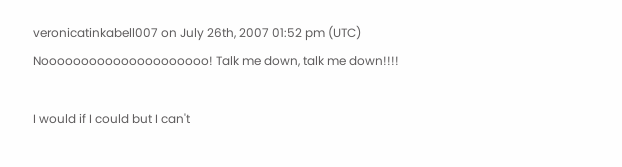veronicatinkabell007 on July 26th, 2007 01:52 pm (UTC)
Nooooooooooooooooooooo! Talk me down, talk me down!!!!

I would if I could but I can't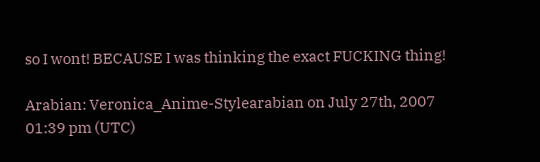so I wont! BECAUSE I was thinking the exact FUCKING thing!

Arabian: Veronica_Anime-Stylearabian on July 27th, 2007 01:39 pm (UTC)